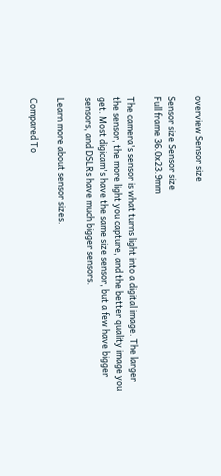overview Sensor size

Sensor size Sensor size
Full frame 36.0x23.9mm

The camera's sensor is what turns light into a digital image. The larger the sensor, the more light you capture, and the better quality image you get. Most digicam's have the same size sensor, but a few have bigger sensors, and DSLRs have much bigger sensors.

Learn more about sensor sizes.

Compared To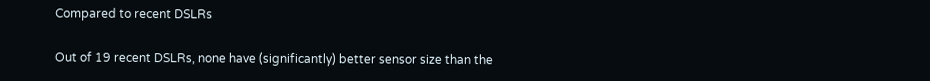Compared to recent DSLRs

Out of 19 recent DSLRs, none have (significantly) better sensor size than the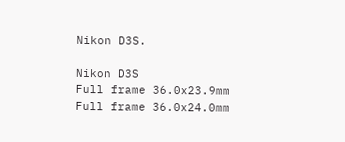Nikon D3S.

Nikon D3S
Full frame 36.0x23.9mm
Full frame 36.0x24.0mm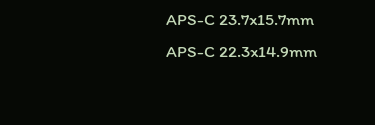APS-C 23.7x15.7mm
APS-C 22.3x14.9mm